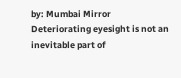by: Mumbai Mirror
Deteriorating eyesight is not an inevitable part of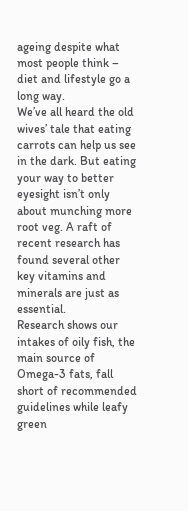ageing despite what most people think – diet and lifestyle go a long way.
We’ve all heard the old wives’ tale that eating carrots can help us see in the dark. But eating your way to better eyesight isn’t only about munching more root veg. A raft of recent research has found several other key vitamins and minerals are just as essential.
Research shows our intakes of oily fish, the main source of Omega-3 fats, fall short of recommended guidelines while leafy green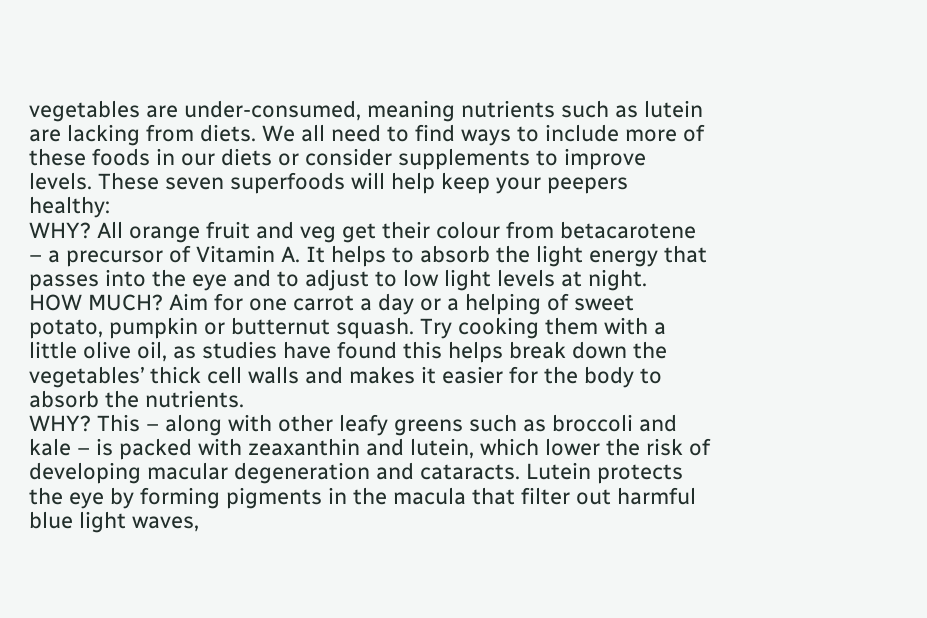vegetables are under-consumed, meaning nutrients such as lutein are lacking from diets. We all need to find ways to include more of these foods in our diets or consider supplements to improve levels. These seven superfoods will help keep your peepers healthy:
WHY? All orange fruit and veg get their colour from betacarotene – a precursor of Vitamin A. It helps to absorb the light energy that passes into the eye and to adjust to low light levels at night.
HOW MUCH? Aim for one carrot a day or a helping of sweet potato, pumpkin or butternut squash. Try cooking them with a little olive oil, as studies have found this helps break down the vegetables’ thick cell walls and makes it easier for the body to absorb the nutrients.
WHY? This – along with other leafy greens such as broccoli and kale – is packed with zeaxanthin and lutein, which lower the risk of developing macular degeneration and cataracts. Lutein protects the eye by forming pigments in the macula that filter out harmful blue light waves,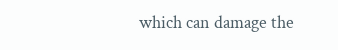which can damage the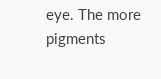eye. The more pigments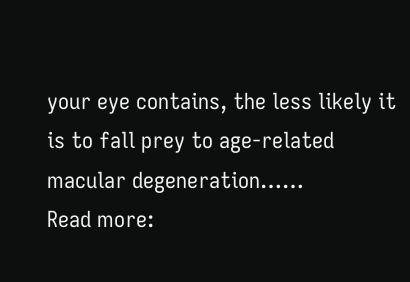your eye contains, the less likely it is to fall prey to age-related macular degeneration……
Read more: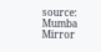source: Mumba Mirror